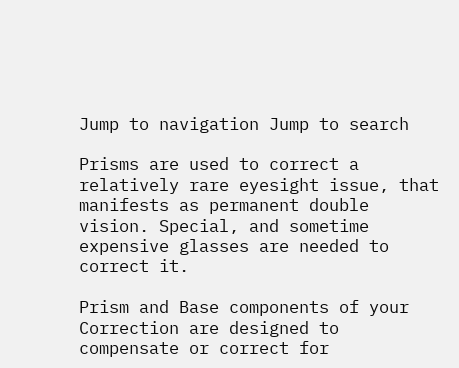Jump to navigation Jump to search

Prisms are used to correct a relatively rare eyesight issue, that manifests as permanent double vision. Special, and sometime expensive glasses are needed to correct it.

Prism and Base components of your Correction are designed to compensate or correct for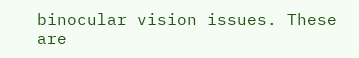binocular vision issues. These are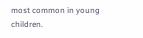most common in young children.